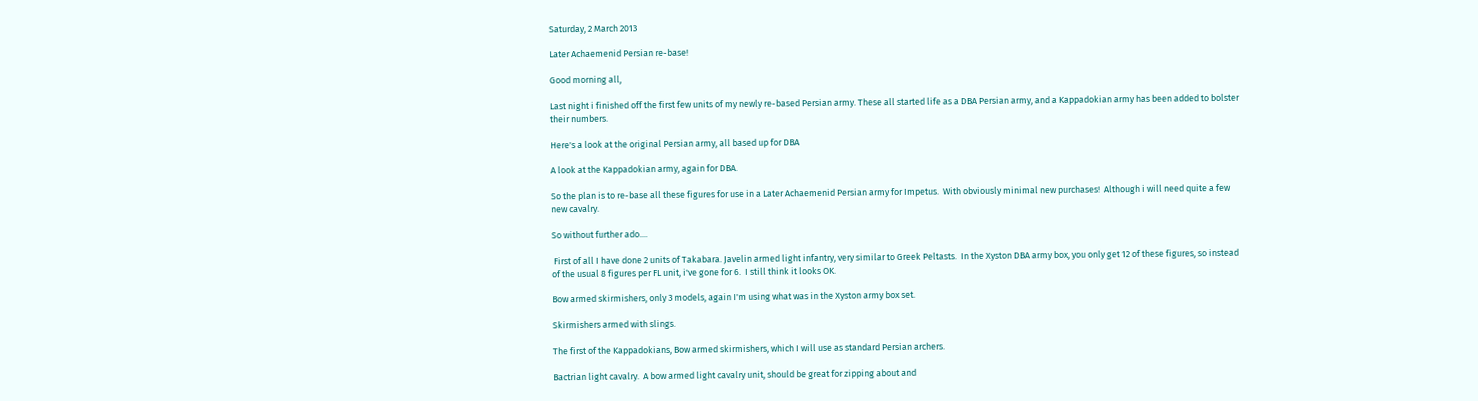Saturday, 2 March 2013

Later Achaemenid Persian re-base!

Good morning all,

Last night i finished off the first few units of my newly re-based Persian army. These all started life as a DBA Persian army, and a Kappadokian army has been added to bolster their numbers.

Here's a look at the original Persian army, all based up for DBA

A look at the Kappadokian army, again for DBA.

So the plan is to re-base all these figures for use in a Later Achaemenid Persian army for Impetus.  With obviously minimal new purchases!  Although i will need quite a few new cavalry.

So without further ado....

 First of all I have done 2 units of Takabara. Javelin armed light infantry, very similar to Greek Peltasts.  In the Xyston DBA army box, you only get 12 of these figures, so instead of the usual 8 figures per FL unit, i've gone for 6.  I still think it looks OK.

Bow armed skirmishers, only 3 models, again I'm using what was in the Xyston army box set.

Skirmishers armed with slings.

The first of the Kappadokians, Bow armed skirmishers, which I will use as standard Persian archers.

Bactrian light cavalry.  A bow armed light cavalry unit, should be great for zipping about and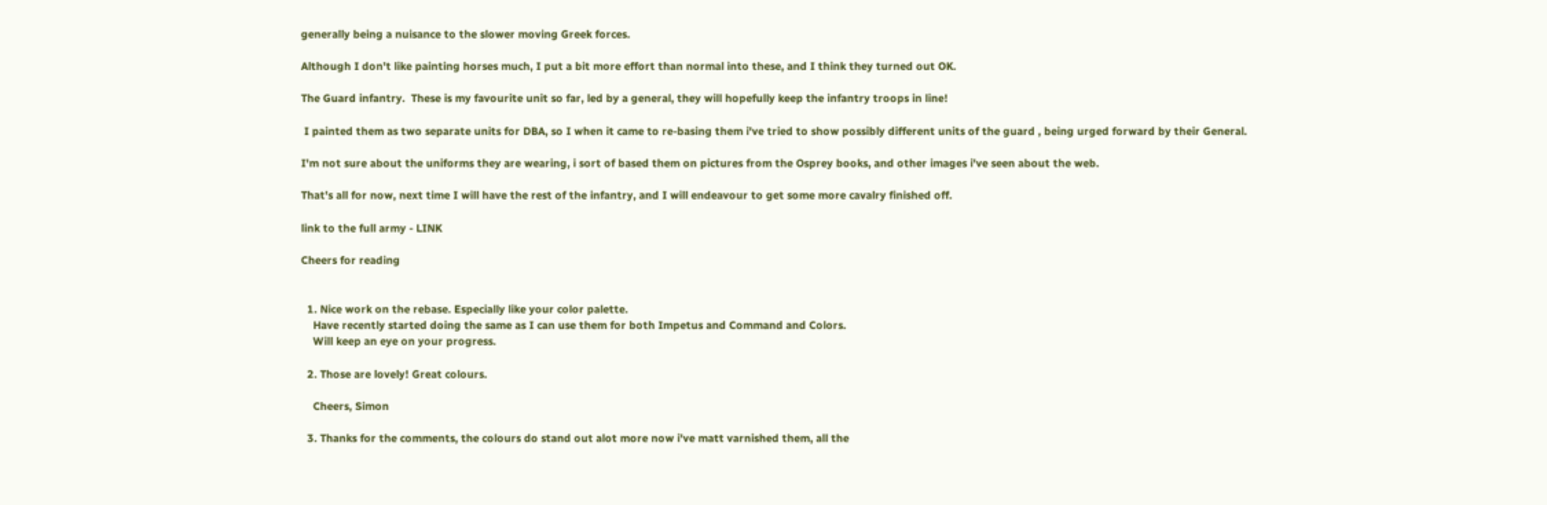generally being a nuisance to the slower moving Greek forces.

Although I don't like painting horses much, I put a bit more effort than normal into these, and I think they turned out OK.

The Guard infantry.  These is my favourite unit so far, led by a general, they will hopefully keep the infantry troops in line!

 I painted them as two separate units for DBA, so I when it came to re-basing them i've tried to show possibly different units of the guard , being urged forward by their General.

I'm not sure about the uniforms they are wearing, i sort of based them on pictures from the Osprey books, and other images i've seen about the web.

That's all for now, next time I will have the rest of the infantry, and I will endeavour to get some more cavalry finished off.

link to the full army - LINK

Cheers for reading


  1. Nice work on the rebase. Especially like your color palette.
    Have recently started doing the same as I can use them for both Impetus and Command and Colors.
    Will keep an eye on your progress.

  2. Those are lovely! Great colours.

    Cheers, Simon

  3. Thanks for the comments, the colours do stand out alot more now i've matt varnished them, all the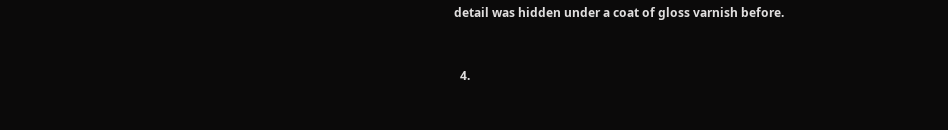detail was hidden under a coat of gloss varnish before.


  4.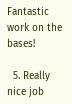Fantastic work on the bases!

  5. Really nice job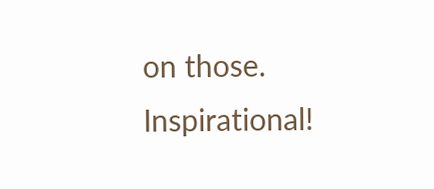on those. Inspirational!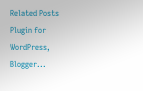Related Posts Plugin for WordPress, Blogger...